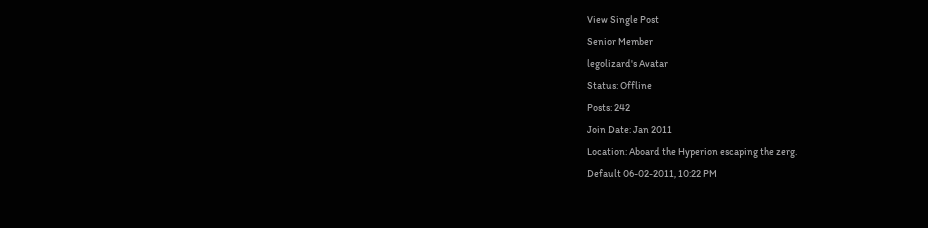View Single Post
Senior Member
legolizard's Avatar
Status: Offline
Posts: 242
Join Date: Jan 2011
Location: Aboard the Hyperion escaping the zerg.
Default 06-02-2011, 10:22 PM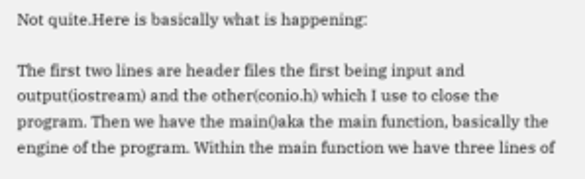Not quite.Here is basically what is happening:

The first two lines are header files the first being input and output(iostream) and the other(conio.h) which I use to close the program. Then we have the main()aka the main function, basically the engine of the program. Within the main function we have three lines of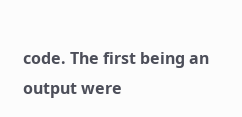code. The first being an output were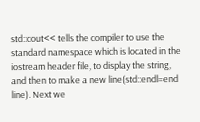std::cout<< tells the compiler to use the standard namespace which is located in the iostream header file, to display the string, and then to make a new line(std::endl=end line). Next we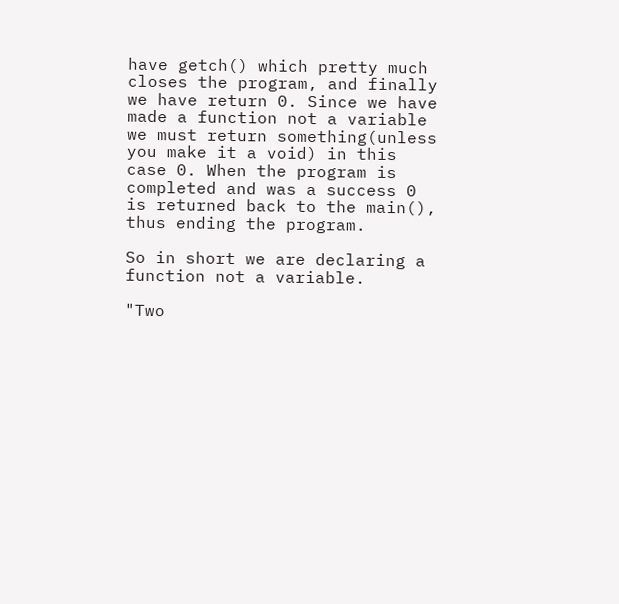have getch() which pretty much closes the program, and finally we have return 0. Since we have made a function not a variable we must return something(unless you make it a void) in this case 0. When the program is completed and was a success 0 is returned back to the main(), thus ending the program.

So in short we are declaring a function not a variable.

"Two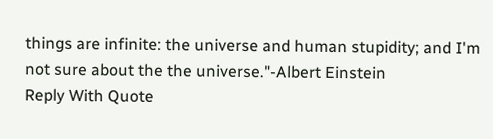things are infinite: the universe and human stupidity; and I'm not sure about the the universe."-Albert Einstein
Reply With Quote